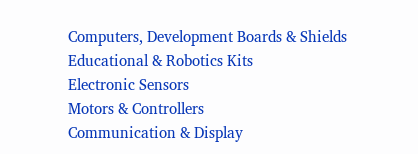Computers, Development Boards & Shields
Educational & Robotics Kits
Electronic Sensors
Motors & Controllers
Communication & Display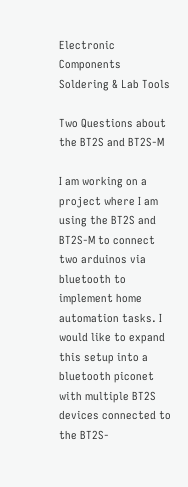Electronic Components
Soldering & Lab Tools

Two Questions about the BT2S and BT2S-M

I am working on a project where I am using the BT2S and BT2S-M to connect two arduinos via bluetooth to implement home automation tasks. I would like to expand this setup into a bluetooth piconet with multiple BT2S devices connected to the BT2S-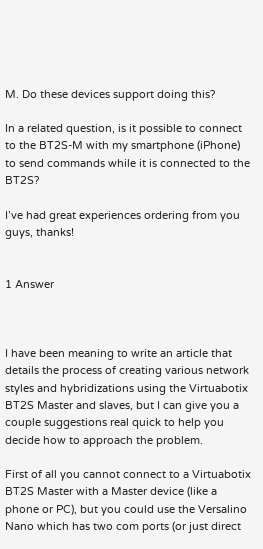M. Do these devices support doing this?

In a related question, is it possible to connect to the BT2S-M with my smartphone (iPhone) to send commands while it is connected to the BT2S?

I’ve had great experiences ordering from you guys, thanks!


1 Answer



I have been meaning to write an article that details the process of creating various network styles and hybridizations using the Virtuabotix BT2S Master and slaves, but I can give you a couple suggestions real quick to help you decide how to approach the problem.

First of all you cannot connect to a Virtuabotix BT2S Master with a Master device (like a phone or PC), but you could use the Versalino Nano which has two com ports (or just direct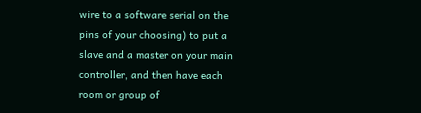wire to a software serial on the pins of your choosing) to put a slave and a master on your main controller, and then have each room or group of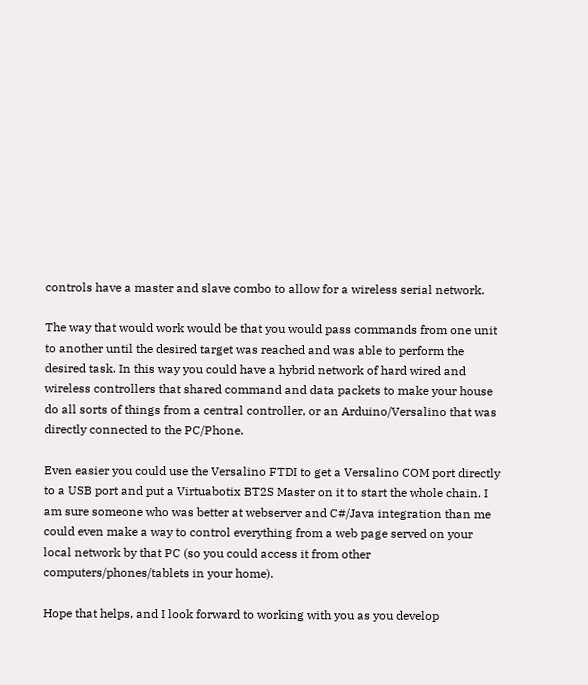controls have a master and slave combo to allow for a wireless serial network.

The way that would work would be that you would pass commands from one unit to another until the desired target was reached and was able to perform the desired task. In this way you could have a hybrid network of hard wired and wireless controllers that shared command and data packets to make your house do all sorts of things from a central controller, or an Arduino/Versalino that was directly connected to the PC/Phone.

Even easier you could use the Versalino FTDI to get a Versalino COM port directly to a USB port and put a Virtuabotix BT2S Master on it to start the whole chain. I am sure someone who was better at webserver and C#/Java integration than me could even make a way to control everything from a web page served on your local network by that PC (so you could access it from other computers/phones/tablets in your home).

Hope that helps, and I look forward to working with you as you develop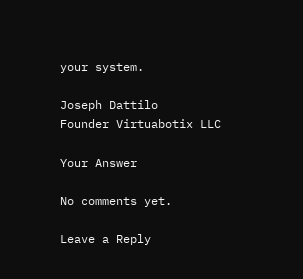your system.

Joseph Dattilo
Founder Virtuabotix LLC

Your Answer

No comments yet.

Leave a Reply